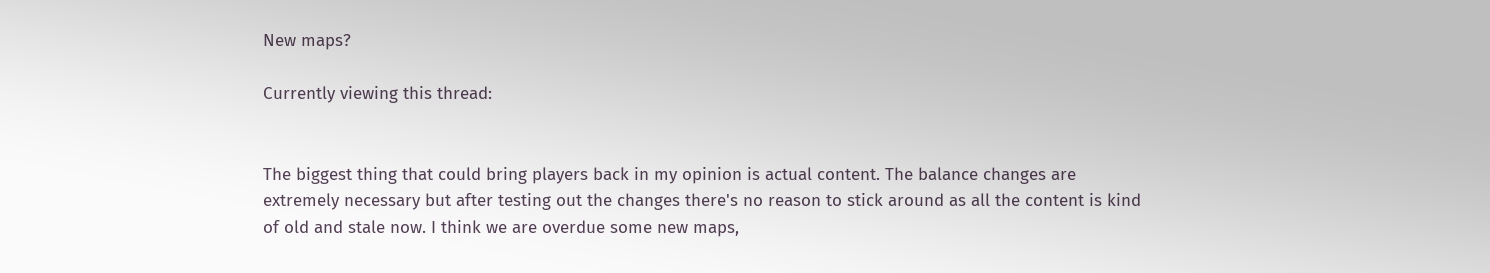New maps?

Currently viewing this thread:


The biggest thing that could bring players back in my opinion is actual content. The balance changes are extremely necessary but after testing out the changes there's no reason to stick around as all the content is kind of old and stale now. I think we are overdue some new maps,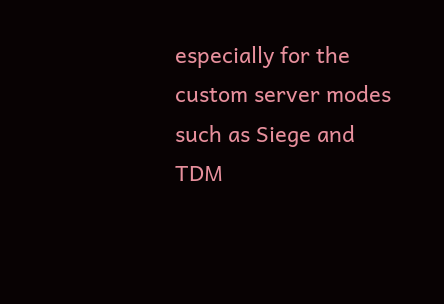especially for the custom server modes such as Siege and TDM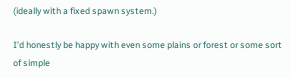(ideally with a fixed spawn system.)

I'd honestly be happy with even some plains or forest or some sort of simple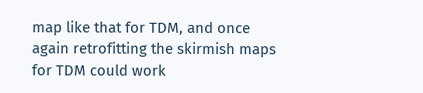map like that for TDM, and once again retrofitting the skirmish maps for TDM could work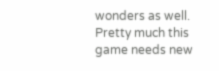wonders as well. Pretty much this game needs new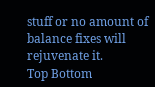stuff or no amount of balance fixes will rejuvenate it.
Top Bottom